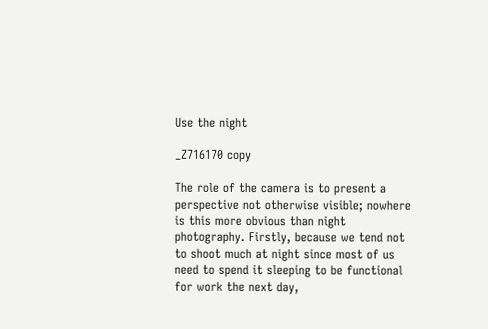Use the night

_Z716170 copy

The role of the camera is to present a perspective not otherwise visible; nowhere is this more obvious than night photography. Firstly, because we tend not to shoot much at night since most of us need to spend it sleeping to be functional for work the next day,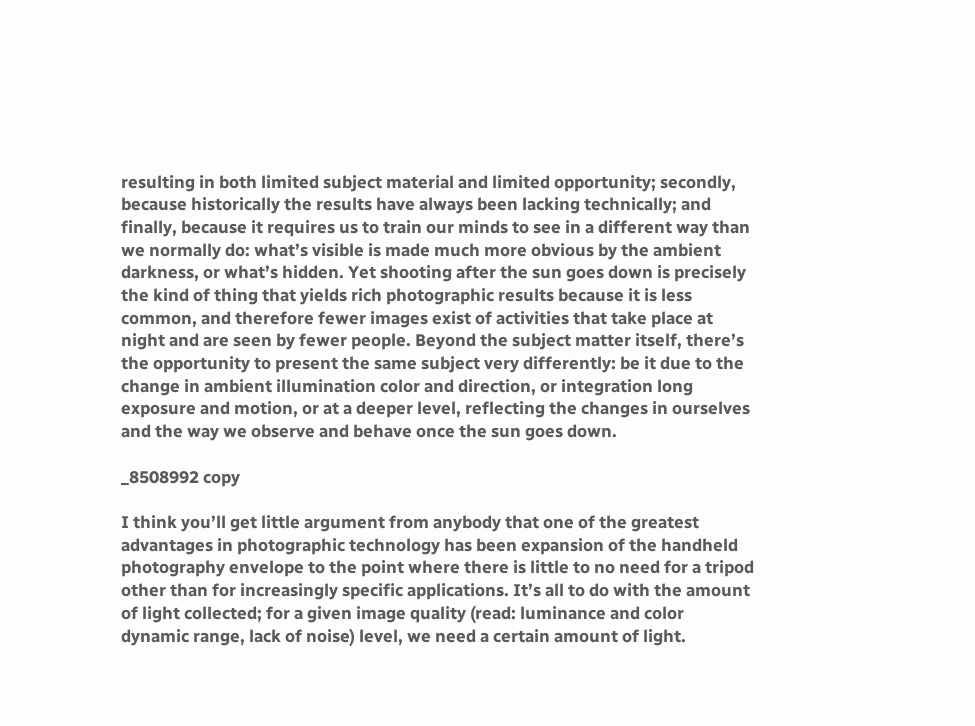resulting in both limited subject material and limited opportunity; secondly, because historically the results have always been lacking technically; and finally, because it requires us to train our minds to see in a different way than we normally do: what’s visible is made much more obvious by the ambient darkness, or what’s hidden. Yet shooting after the sun goes down is precisely the kind of thing that yields rich photographic results because it is less common, and therefore fewer images exist of activities that take place at night and are seen by fewer people. Beyond the subject matter itself, there’s the opportunity to present the same subject very differently: be it due to the change in ambient illumination color and direction, or integration long exposure and motion, or at a deeper level, reflecting the changes in ourselves and the way we observe and behave once the sun goes down.

_8508992 copy

I think you’ll get little argument from anybody that one of the greatest advantages in photographic technology has been expansion of the handheld photography envelope to the point where there is little to no need for a tripod other than for increasingly specific applications. It’s all to do with the amount of light collected; for a given image quality (read: luminance and color dynamic range, lack of noise) level, we need a certain amount of light.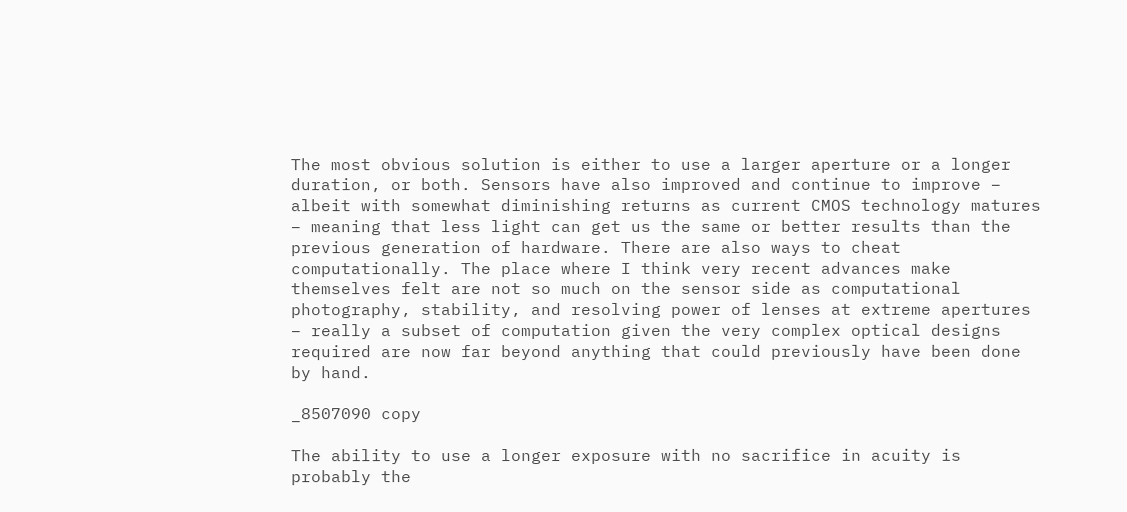The most obvious solution is either to use a larger aperture or a longer duration, or both. Sensors have also improved and continue to improve – albeit with somewhat diminishing returns as current CMOS technology matures – meaning that less light can get us the same or better results than the previous generation of hardware. There are also ways to cheat computationally. The place where I think very recent advances make themselves felt are not so much on the sensor side as computational photography, stability, and resolving power of lenses at extreme apertures – really a subset of computation given the very complex optical designs required are now far beyond anything that could previously have been done by hand.

_8507090 copy

The ability to use a longer exposure with no sacrifice in acuity is probably the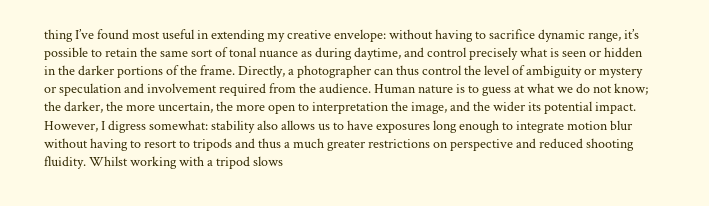thing I’ve found most useful in extending my creative envelope: without having to sacrifice dynamic range, it’s possible to retain the same sort of tonal nuance as during daytime, and control precisely what is seen or hidden in the darker portions of the frame. Directly, a photographer can thus control the level of ambiguity or mystery or speculation and involvement required from the audience. Human nature is to guess at what we do not know; the darker, the more uncertain, the more open to interpretation the image, and the wider its potential impact. However, I digress somewhat: stability also allows us to have exposures long enough to integrate motion blur without having to resort to tripods and thus a much greater restrictions on perspective and reduced shooting fluidity. Whilst working with a tripod slows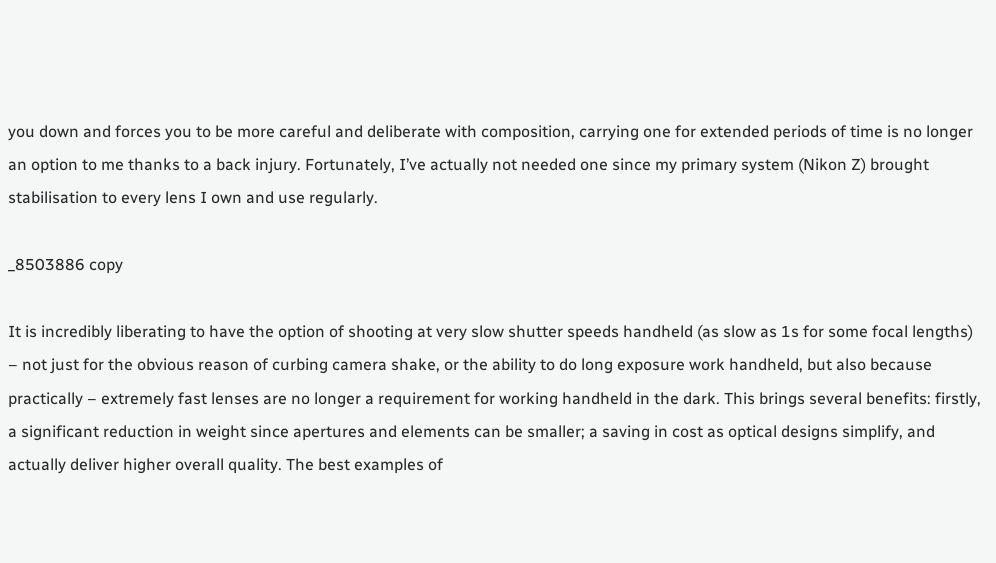you down and forces you to be more careful and deliberate with composition, carrying one for extended periods of time is no longer an option to me thanks to a back injury. Fortunately, I’ve actually not needed one since my primary system (Nikon Z) brought stabilisation to every lens I own and use regularly.

_8503886 copy

It is incredibly liberating to have the option of shooting at very slow shutter speeds handheld (as slow as 1s for some focal lengths) – not just for the obvious reason of curbing camera shake, or the ability to do long exposure work handheld, but also because practically – extremely fast lenses are no longer a requirement for working handheld in the dark. This brings several benefits: firstly, a significant reduction in weight since apertures and elements can be smaller; a saving in cost as optical designs simplify, and actually deliver higher overall quality. The best examples of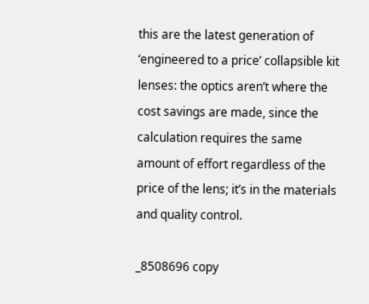this are the latest generation of ‘engineered to a price’ collapsible kit lenses: the optics aren’t where the cost savings are made, since the calculation requires the same amount of effort regardless of the price of the lens; it’s in the materials and quality control.

_8508696 copy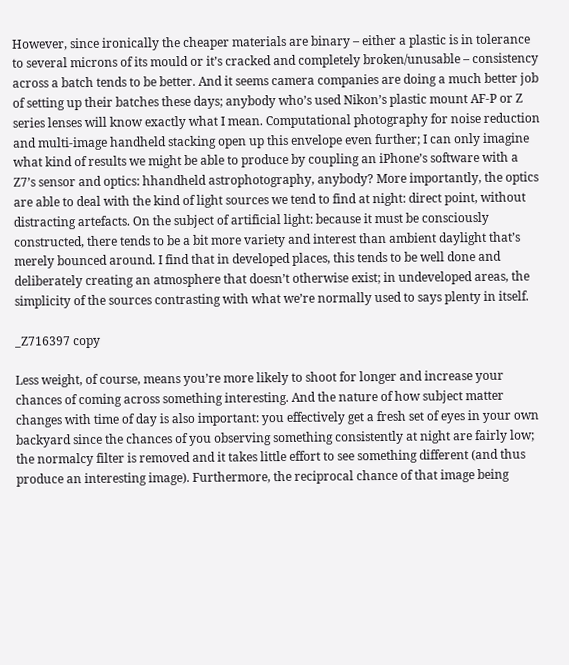However, since ironically the cheaper materials are binary – either a plastic is in tolerance to several microns of its mould or it’s cracked and completely broken/unusable – consistency across a batch tends to be better. And it seems camera companies are doing a much better job of setting up their batches these days; anybody who’s used Nikon’s plastic mount AF-P or Z series lenses will know exactly what I mean. Computational photography for noise reduction and multi-image handheld stacking open up this envelope even further; I can only imagine what kind of results we might be able to produce by coupling an iPhone’s software with a Z7’s sensor and optics: hhandheld astrophotography, anybody? More importantly, the optics are able to deal with the kind of light sources we tend to find at night: direct point, without distracting artefacts. On the subject of artificial light: because it must be consciously constructed, there tends to be a bit more variety and interest than ambient daylight that’s merely bounced around. I find that in developed places, this tends to be well done and deliberately creating an atmosphere that doesn’t otherwise exist; in undeveloped areas, the simplicity of the sources contrasting with what we’re normally used to says plenty in itself.

_Z716397 copy

Less weight, of course, means you’re more likely to shoot for longer and increase your chances of coming across something interesting. And the nature of how subject matter changes with time of day is also important: you effectively get a fresh set of eyes in your own backyard since the chances of you observing something consistently at night are fairly low; the normalcy filter is removed and it takes little effort to see something different (and thus produce an interesting image). Furthermore, the reciprocal chance of that image being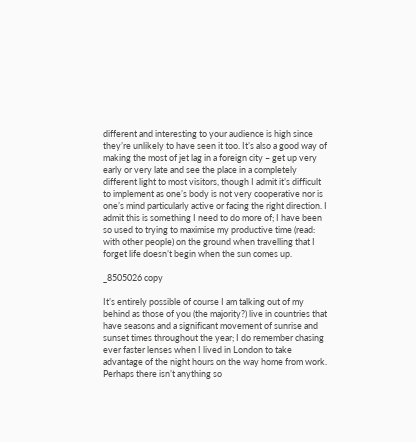different and interesting to your audience is high since they’re unlikely to have seen it too. It’s also a good way of making the most of jet lag in a foreign city – get up very early or very late and see the place in a completely different light to most visitors, though I admit it’s difficult to implement as one’s body is not very cooperative nor is one’s mind particularly active or facing the right direction. I admit this is something I need to do more of; I have been so used to trying to maximise my productive time (read: with other people) on the ground when travelling that I forget life doesn’t begin when the sun comes up.

_8505026 copy

It’s entirely possible of course I am talking out of my behind as those of you (the majority?) live in countries that have seasons and a significant movement of sunrise and sunset times throughout the year; I do remember chasing ever faster lenses when I lived in London to take advantage of the night hours on the way home from work. Perhaps there isn’t anything so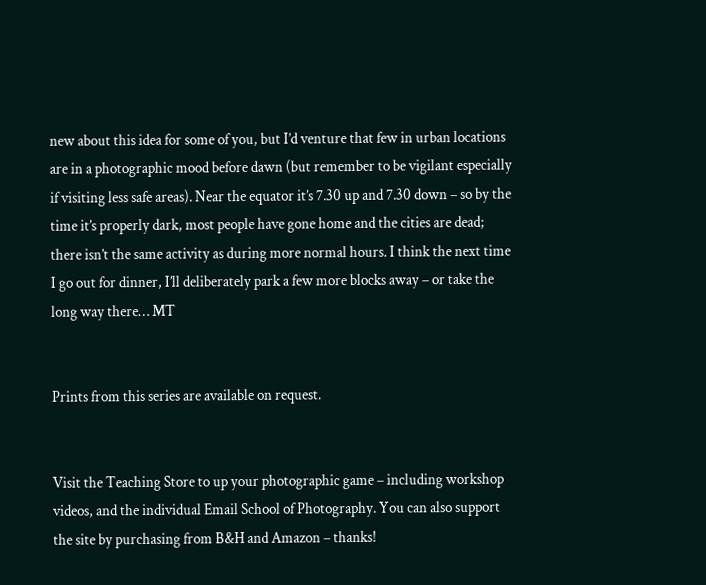new about this idea for some of you, but I’d venture that few in urban locations are in a photographic mood before dawn (but remember to be vigilant especially if visiting less safe areas). Near the equator it’s 7.30 up and 7.30 down – so by the time it’s properly dark, most people have gone home and the cities are dead; there isn’t the same activity as during more normal hours. I think the next time I go out for dinner, I’ll deliberately park a few more blocks away – or take the long way there… MT


Prints from this series are available on request.


Visit the Teaching Store to up your photographic game – including workshop videos, and the individual Email School of Photography. You can also support the site by purchasing from B&H and Amazon – thanks!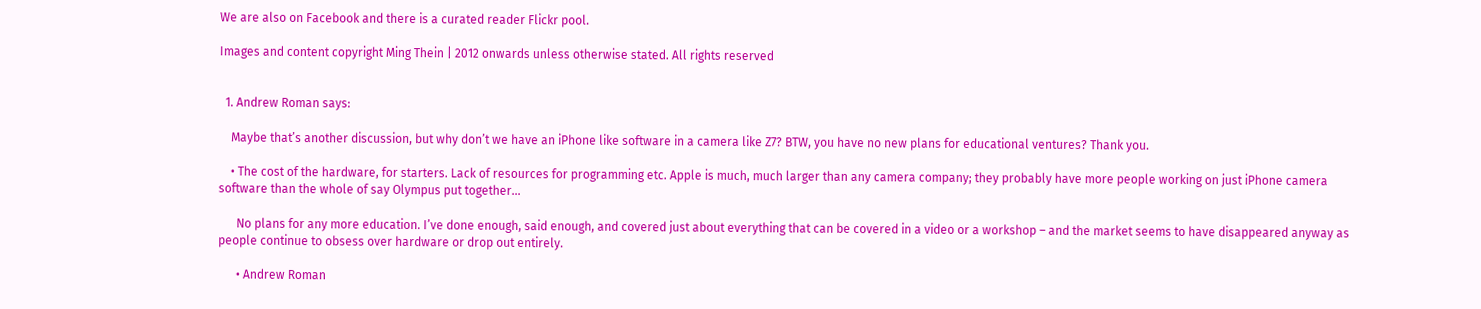We are also on Facebook and there is a curated reader Flickr pool.

Images and content copyright Ming Thein | 2012 onwards unless otherwise stated. All rights reserved


  1. Andrew Roman says:

    Maybe that’s another discussion, but why don’t we have an iPhone like software in a camera like Z7? BTW, you have no new plans for educational ventures? Thank you.

    • The cost of the hardware, for starters. Lack of resources for programming etc. Apple is much, much larger than any camera company; they probably have more people working on just iPhone camera software than the whole of say Olympus put together…

      No plans for any more education. I’ve done enough, said enough, and covered just about everything that can be covered in a video or a workshop – and the market seems to have disappeared anyway as people continue to obsess over hardware or drop out entirely.

      • Andrew Roman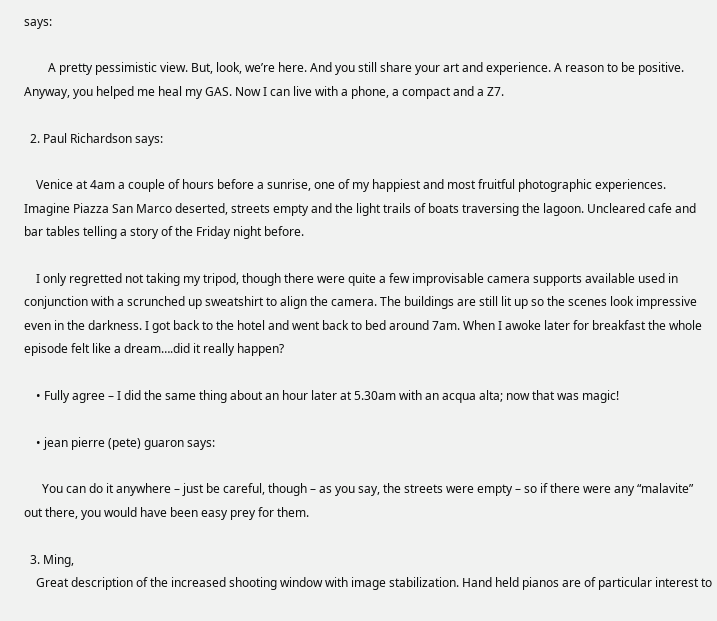says:

        A pretty pessimistic view. But, look, we’re here. And you still share your art and experience. A reason to be positive. Anyway, you helped me heal my GAS. Now I can live with a phone, a compact and a Z7.

  2. Paul Richardson says:

    Venice at 4am a couple of hours before a sunrise, one of my happiest and most fruitful photographic experiences. Imagine Piazza San Marco deserted, streets empty and the light trails of boats traversing the lagoon. Uncleared cafe and bar tables telling a story of the Friday night before.

    I only regretted not taking my tripod, though there were quite a few improvisable camera supports available used in conjunction with a scrunched up sweatshirt to align the camera. The buildings are still lit up so the scenes look impressive even in the darkness. I got back to the hotel and went back to bed around 7am. When I awoke later for breakfast the whole episode felt like a dream….did it really happen?

    • Fully agree – I did the same thing about an hour later at 5.30am with an acqua alta; now that was magic!

    • jean pierre (pete) guaron says:

      You can do it anywhere – just be careful, though – as you say, the streets were empty – so if there were any “malavite” out there, you would have been easy prey for them.

  3. Ming,
    Great description of the increased shooting window with image stabilization. Hand held pianos are of particular interest to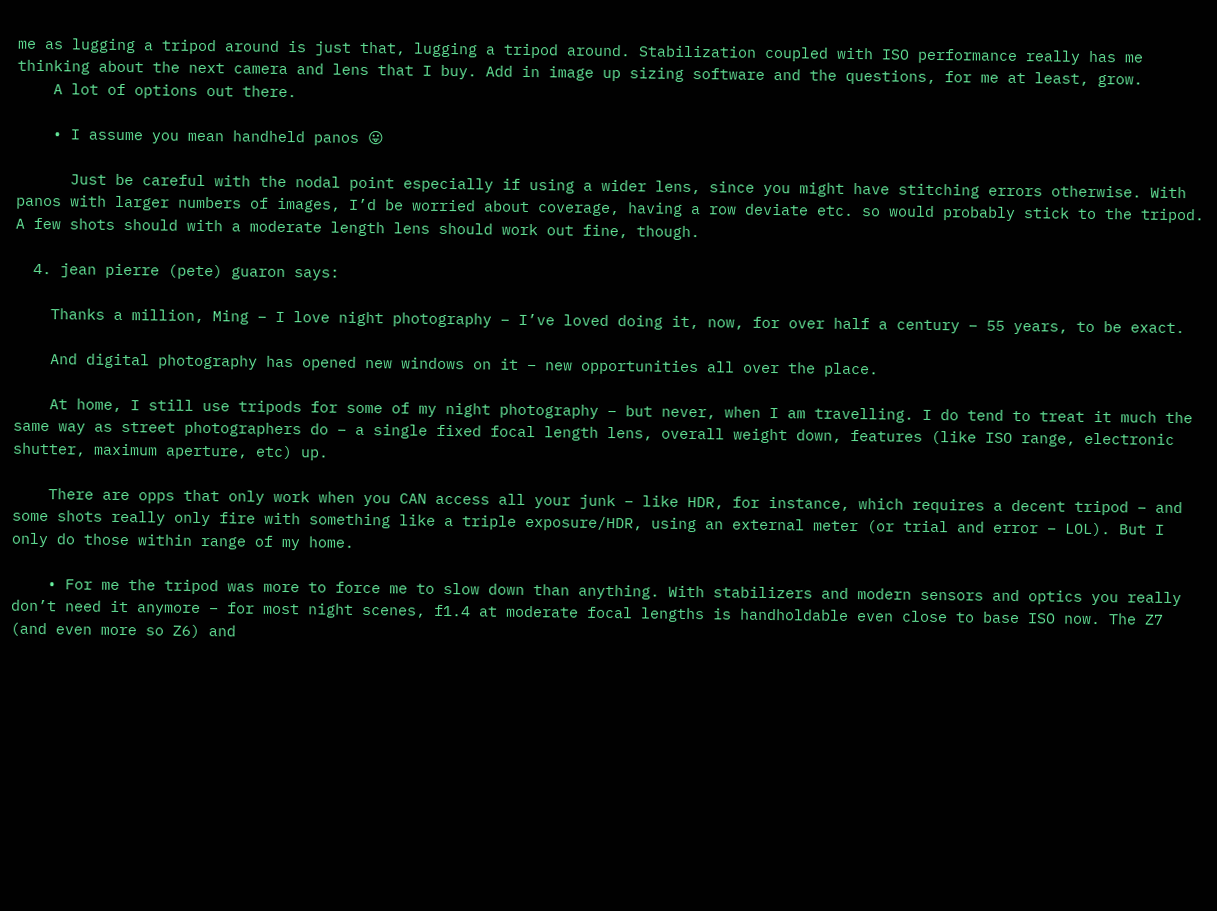me as lugging a tripod around is just that, lugging a tripod around. Stabilization coupled with ISO performance really has me thinking about the next camera and lens that I buy. Add in image up sizing software and the questions, for me at least, grow.
    A lot of options out there.

    • I assume you mean handheld panos 😛

      Just be careful with the nodal point especially if using a wider lens, since you might have stitching errors otherwise. With panos with larger numbers of images, I’d be worried about coverage, having a row deviate etc. so would probably stick to the tripod. A few shots should with a moderate length lens should work out fine, though.

  4. jean pierre (pete) guaron says:

    Thanks a million, Ming – I love night photography – I’ve loved doing it, now, for over half a century – 55 years, to be exact.

    And digital photography has opened new windows on it – new opportunities all over the place.

    At home, I still use tripods for some of my night photography – but never, when I am travelling. I do tend to treat it much the same way as street photographers do – a single fixed focal length lens, overall weight down, features (like ISO range, electronic shutter, maximum aperture, etc) up.

    There are opps that only work when you CAN access all your junk – like HDR, for instance, which requires a decent tripod – and some shots really only fire with something like a triple exposure/HDR, using an external meter (or trial and error – LOL). But I only do those within range of my home.

    • For me the tripod was more to force me to slow down than anything. With stabilizers and modern sensors and optics you really don’t need it anymore – for most night scenes, f1.4 at moderate focal lengths is handholdable even close to base ISO now. The Z7 (and even more so Z6) and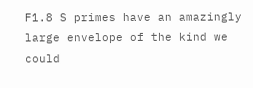F1.8 S primes have an amazingly large envelope of the kind we could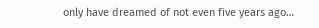only have dreamed of not even five years ago…